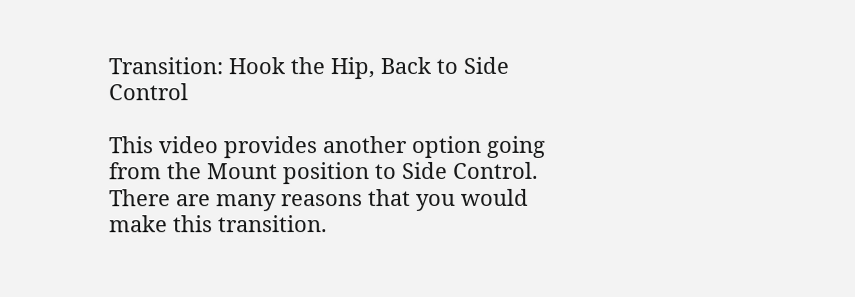Transition: Hook the Hip, Back to Side Control

This video provides another option going from the Mount position to Side Control.  There are many reasons that you would make this transition.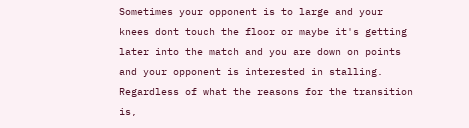Sometimes your opponent is to large and your knees dont touch the floor or maybe it's getting later into the match and you are down on points and your opponent is interested in stalling.  Regardless of what the reasons for the transition is,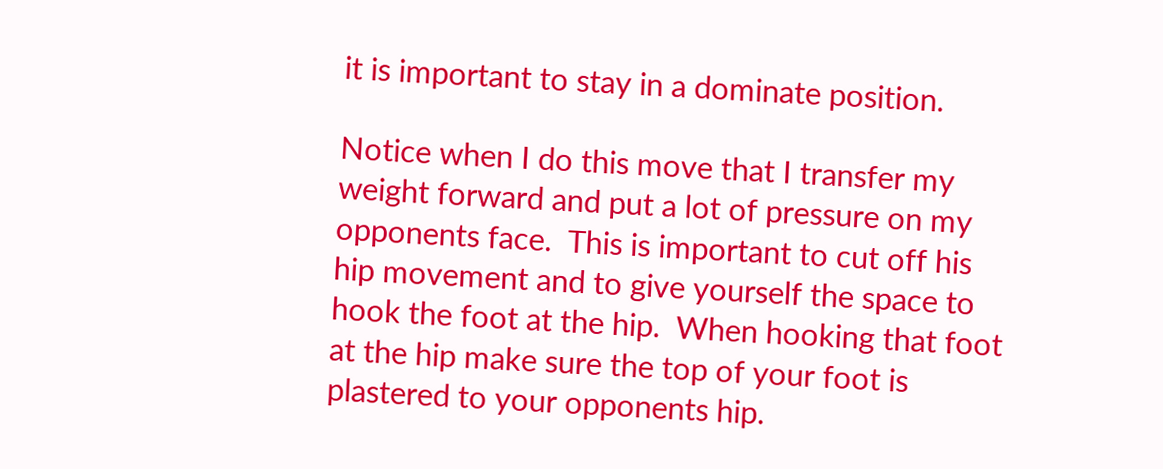it is important to stay in a dominate position.

Notice when I do this move that I transfer my weight forward and put a lot of pressure on my opponents face.  This is important to cut off his hip movement and to give yourself the space to hook the foot at the hip.  When hooking that foot at the hip make sure the top of your foot is plastered to your opponents hip.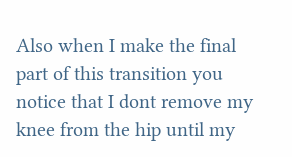Also when I make the final part of this transition you notice that I dont remove my knee from the hip until my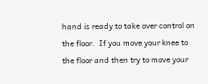hand is ready to take over control on the floor.  If you move your knee to the floor and then try to move your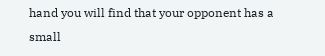hand you will find that your opponent has a small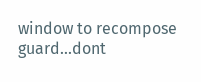window to recompose guard...dont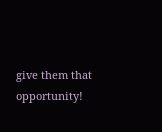give them that opportunity!